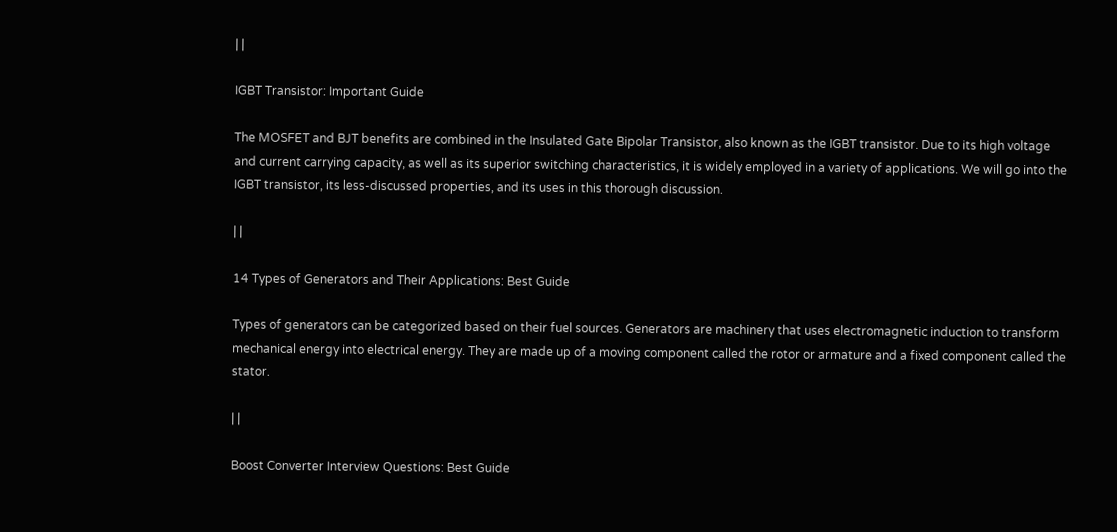| |

IGBT Transistor: Important Guide

The MOSFET and BJT benefits are combined in the Insulated Gate Bipolar Transistor, also known as the IGBT transistor. Due to its high voltage and current carrying capacity, as well as its superior switching characteristics, it is widely employed in a variety of applications. We will go into the IGBT transistor, its less-discussed properties, and its uses in this thorough discussion.

| |

14 Types of Generators and Their Applications: Best Guide

Types of generators can be categorized based on their fuel sources. Generators are machinery that uses electromagnetic induction to transform mechanical energy into electrical energy. They are made up of a moving component called the rotor or armature and a fixed component called the stator.

| |

Boost Converter Interview Questions: Best Guide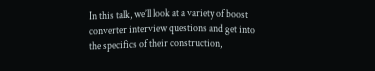In this talk, we’ll look at a variety of boost converter interview questions and get into the specifics of their construction,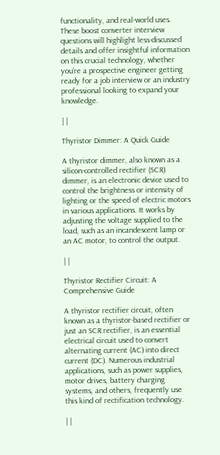functionality, and real-world uses. These boost converter interview questions will highlight less-discussed details and offer insightful information on this crucial technology, whether you’re a prospective engineer getting ready for a job interview or an industry professional looking to expand your knowledge.

| |

Thyristor Dimmer: A Quick Guide

A thyristor dimmer, also known as a silicon-controlled rectifier (SCR) dimmer, is an electronic device used to control the brightness or intensity of lighting or the speed of electric motors in various applications. It works by adjusting the voltage supplied to the load, such as an incandescent lamp or an AC motor, to control the output.

| |

Thyristor Rectifier Circuit: A Comprehensive Guide

A thyristor rectifier circuit, often known as a thyristor-based rectifier or just an SCR rectifier, is an essential electrical circuit used to convert alternating current (AC) into direct current (DC). Numerous industrial applications, such as power supplies, motor drives, battery charging systems, and others, frequently use this kind of rectification technology.

| |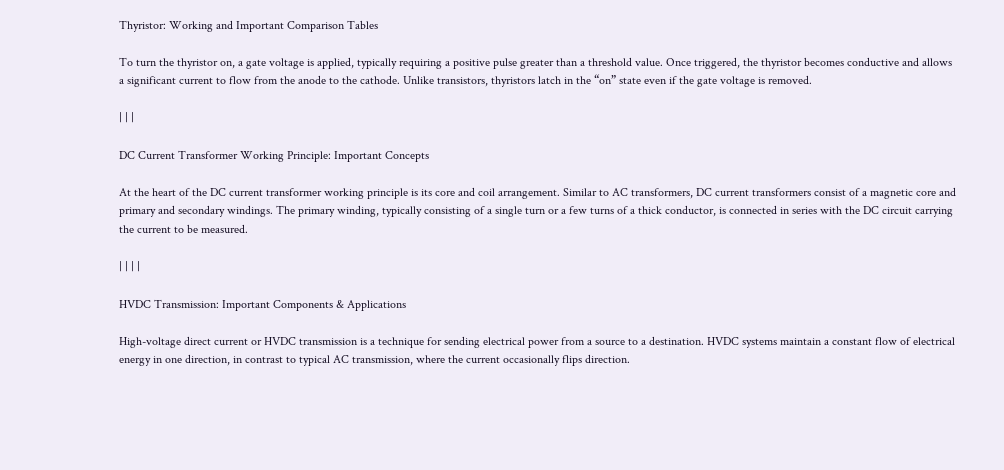Thyristor: Working and Important Comparison Tables

To turn the thyristor on, a gate voltage is applied, typically requiring a positive pulse greater than a threshold value. Once triggered, the thyristor becomes conductive and allows a significant current to flow from the anode to the cathode. Unlike transistors, thyristors latch in the “on” state even if the gate voltage is removed.

| | |

DC Current Transformer Working Principle: Important Concepts

At the heart of the DC current transformer working principle is its core and coil arrangement. Similar to AC transformers, DC current transformers consist of a magnetic core and primary and secondary windings. The primary winding, typically consisting of a single turn or a few turns of a thick conductor, is connected in series with the DC circuit carrying the current to be measured.

| | | |

HVDC Transmission: Important Components & Applications

High-voltage direct current or HVDC transmission is a technique for sending electrical power from a source to a destination. HVDC systems maintain a constant flow of electrical energy in one direction, in contrast to typical AC transmission, where the current occasionally flips direction.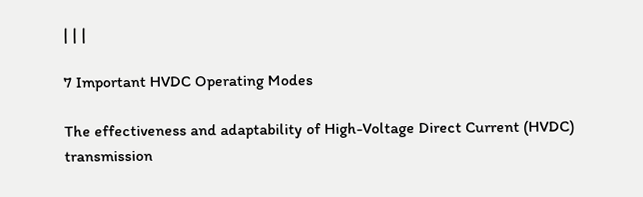| | |

7 Important HVDC Operating Modes

The effectiveness and adaptability of High-Voltage Direct Current (HVDC) transmission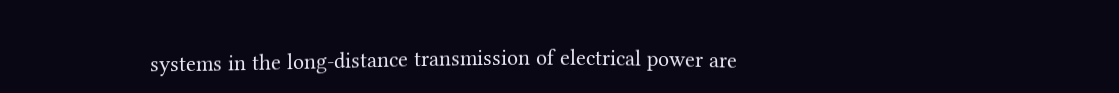systems in the long-distance transmission of electrical power are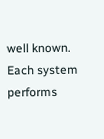well known. Each system performs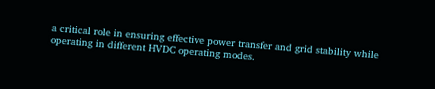a critical role in ensuring effective power transfer and grid stability while operating in different HVDC operating modes.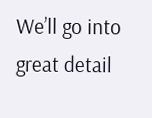We’ll go into great detail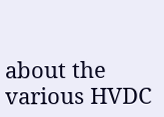about the various HVDC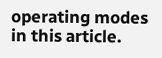operating modes in this article.